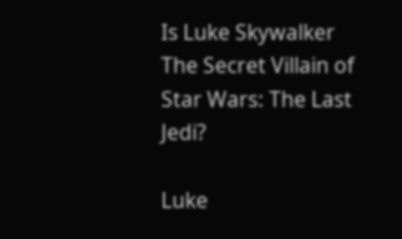Is Luke Skywalker The Secret Villain of Star Wars: The Last Jedi?

Luke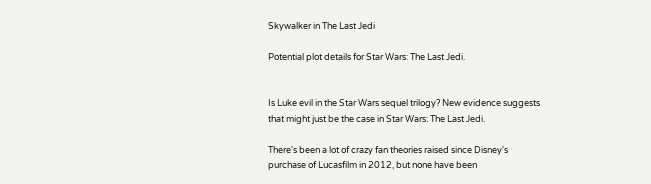Skywalker in The Last Jedi

Potential plot details for Star Wars: The Last Jedi.


Is Luke evil in the Star Wars sequel trilogy? New evidence suggests that might just be the case in Star Wars: The Last Jedi.

There's been a lot of crazy fan theories raised since Disney's purchase of Lucasfilm in 2012, but none have been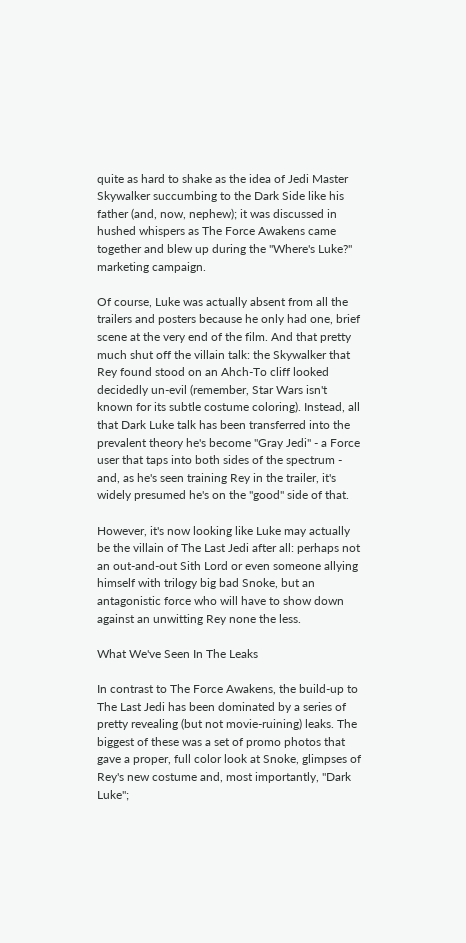quite as hard to shake as the idea of Jedi Master Skywalker succumbing to the Dark Side like his father (and, now, nephew); it was discussed in hushed whispers as The Force Awakens came together and blew up during the "Where's Luke?" marketing campaign.

Of course, Luke was actually absent from all the trailers and posters because he only had one, brief scene at the very end of the film. And that pretty much shut off the villain talk: the Skywalker that Rey found stood on an Ahch-To cliff looked decidedly un-evil (remember, Star Wars isn't known for its subtle costume coloring). Instead, all that Dark Luke talk has been transferred into the prevalent theory he's become "Gray Jedi" - a Force user that taps into both sides of the spectrum - and, as he's seen training Rey in the trailer, it's widely presumed he's on the "good" side of that.

However, it's now looking like Luke may actually be the villain of The Last Jedi after all: perhaps not an out-and-out Sith Lord or even someone allying himself with trilogy big bad Snoke, but an antagonistic force who will have to show down against an unwitting Rey none the less.

What We've Seen In The Leaks

In contrast to The Force Awakens, the build-up to The Last Jedi has been dominated by a series of pretty revealing (but not movie-ruining) leaks. The biggest of these was a set of promo photos that gave a proper, full color look at Snoke, glimpses of Rey's new costume and, most importantly, "Dark Luke";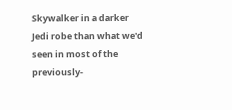Skywalker in a darker Jedi robe than what we'd seen in most of the previously-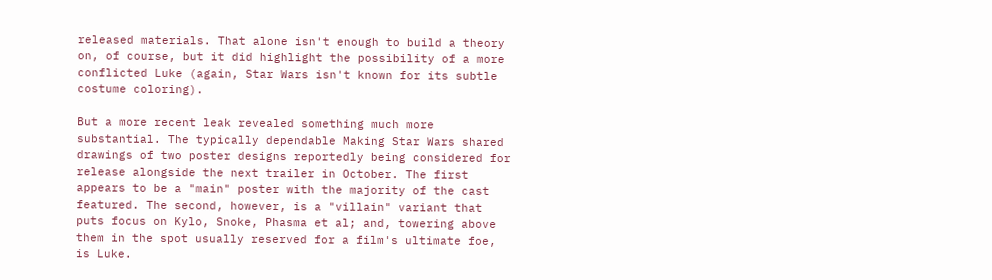released materials. That alone isn't enough to build a theory on, of course, but it did highlight the possibility of a more conflicted Luke (again, Star Wars isn't known for its subtle costume coloring).

But a more recent leak revealed something much more substantial. The typically dependable Making Star Wars shared drawings of two poster designs reportedly being considered for release alongside the next trailer in October. The first appears to be a "main" poster with the majority of the cast featured. The second, however, is a "villain" variant that puts focus on Kylo, Snoke, Phasma et al; and, towering above them in the spot usually reserved for a film's ultimate foe, is Luke.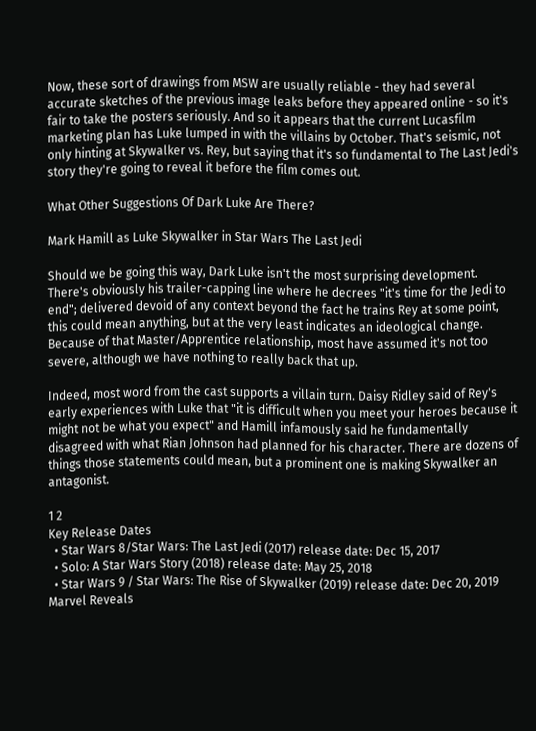Now, these sort of drawings from MSW are usually reliable - they had several accurate sketches of the previous image leaks before they appeared online - so it's fair to take the posters seriously. And so it appears that the current Lucasfilm marketing plan has Luke lumped in with the villains by October. That's seismic, not only hinting at Skywalker vs. Rey, but saying that it's so fundamental to The Last Jedi's story they're going to reveal it before the film comes out.

What Other Suggestions Of Dark Luke Are There?

Mark Hamill as Luke Skywalker in Star Wars The Last Jedi

Should we be going this way, Dark Luke isn't the most surprising development. There's obviously his trailer-capping line where he decrees "it's time for the Jedi to end"; delivered devoid of any context beyond the fact he trains Rey at some point, this could mean anything, but at the very least indicates an ideological change. Because of that Master/Apprentice relationship, most have assumed it's not too severe, although we have nothing to really back that up.

Indeed, most word from the cast supports a villain turn. Daisy Ridley said of Rey's early experiences with Luke that "it is difficult when you meet your heroes because it might not be what you expect" and Hamill infamously said he fundamentally disagreed with what Rian Johnson had planned for his character. There are dozens of things those statements could mean, but a prominent one is making Skywalker an antagonist.

1 2
Key Release Dates
  • Star Wars 8/Star Wars: The Last Jedi (2017) release date: Dec 15, 2017
  • Solo: A Star Wars Story (2018) release date: May 25, 2018
  • Star Wars 9 / Star Wars: The Rise of Skywalker (2019) release date: Dec 20, 2019
Marvel Reveals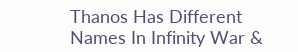Thanos Has Different Names In Infinity War &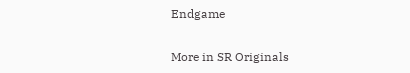Endgame

More in SR Originals